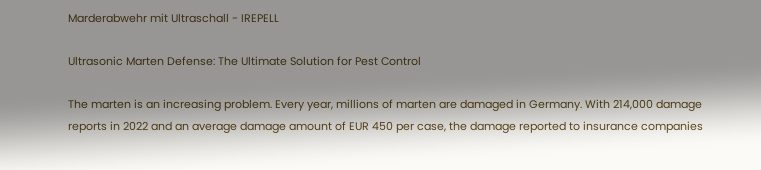Marderabwehr mit Ultraschall - IREPELL

Ultrasonic Marten Defense: The Ultimate Solution for Pest Control

The marten is an increasing problem. Every year, millions of marten are damaged in Germany. With 214,000 damage reports in 2022 and an average damage amount of EUR 450 per case, the damage reported to insurance companies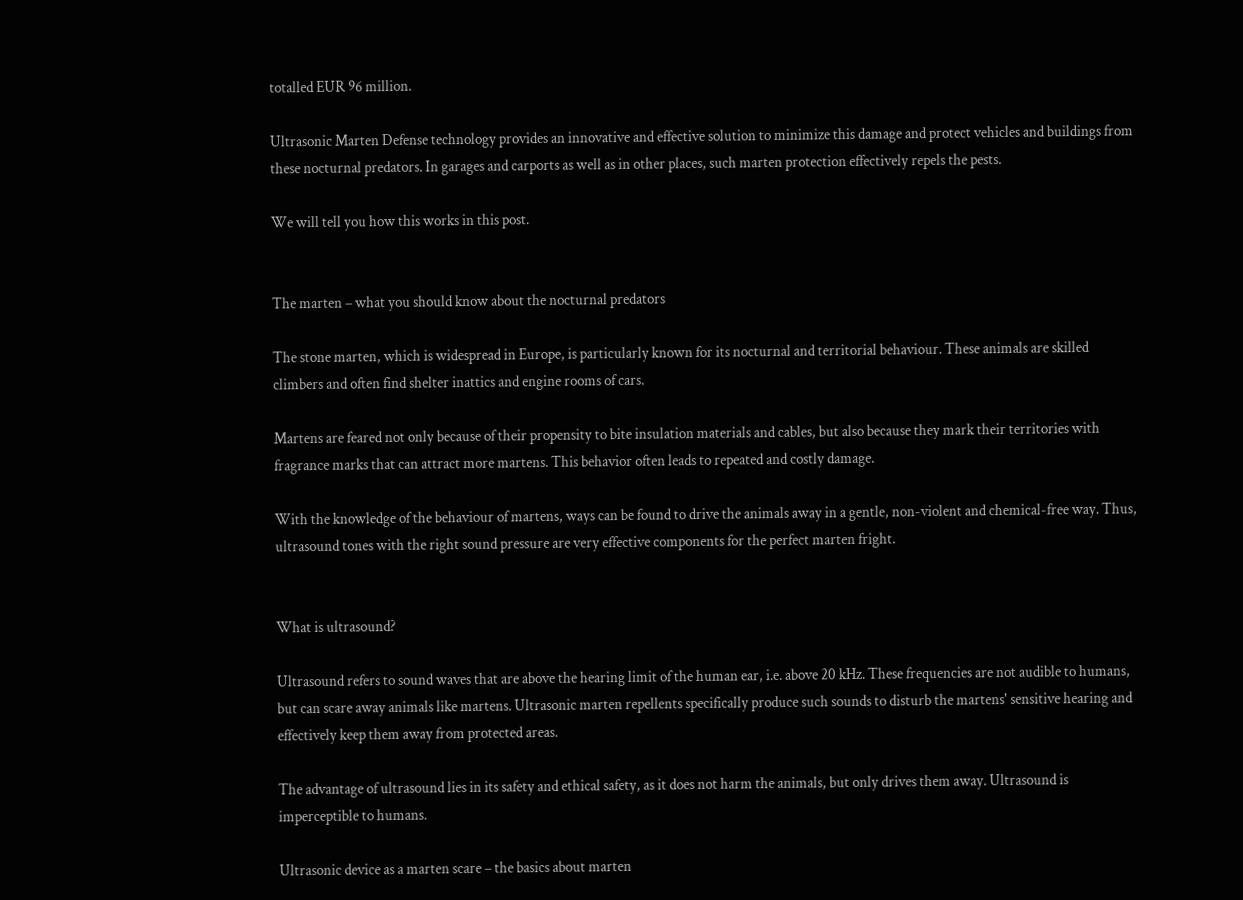totalled EUR 96 million.

Ultrasonic Marten Defense technology provides an innovative and effective solution to minimize this damage and protect vehicles and buildings from these nocturnal predators. In garages and carports as well as in other places, such marten protection effectively repels the pests.

We will tell you how this works in this post.


The marten – what you should know about the nocturnal predators

The stone marten, which is widespread in Europe, is particularly known for its nocturnal and territorial behaviour. These animals are skilled climbers and often find shelter inattics and engine rooms of cars.

Martens are feared not only because of their propensity to bite insulation materials and cables, but also because they mark their territories with fragrance marks that can attract more martens. This behavior often leads to repeated and costly damage.

With the knowledge of the behaviour of martens, ways can be found to drive the animals away in a gentle, non-violent and chemical-free way. Thus, ultrasound tones with the right sound pressure are very effective components for the perfect marten fright.


What is ultrasound?

Ultrasound refers to sound waves that are above the hearing limit of the human ear, i.e. above 20 kHz. These frequencies are not audible to humans, but can scare away animals like martens. Ultrasonic marten repellents specifically produce such sounds to disturb the martens' sensitive hearing and effectively keep them away from protected areas.

The advantage of ultrasound lies in its safety and ethical safety, as it does not harm the animals, but only drives them away. Ultrasound is imperceptible to humans.

Ultrasonic device as a marten scare – the basics about marten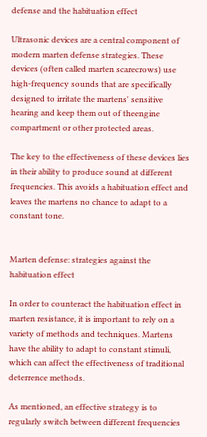defense and the habituation effect

Ultrasonic devices are a central component of modern marten defense strategies. These devices (often called marten scarecrows) use high-frequency sounds that are specifically designed to irritate the martens' sensitive hearing and keep them out of theengine compartment or other protected areas.

The key to the effectiveness of these devices lies in their ability to produce sound at different frequencies. This avoids a habituation effect and leaves the martens no chance to adapt to a constant tone.


Marten defense: strategies against the habituation effect

In order to counteract the habituation effect in marten resistance, it is important to rely on a variety of methods and techniques. Martens have the ability to adapt to constant stimuli, which can affect the effectiveness of traditional deterrence methods.

As mentioned, an effective strategy is to regularly switch between different frequencies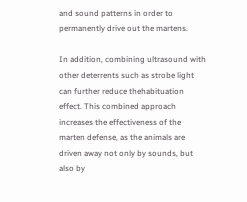and sound patterns in order to permanently drive out the martens.

In addition, combining ultrasound with other deterrents such as strobe light can further reduce thehabituation effect. This combined approach increases the effectiveness of the marten defense, as the animals are driven away not only by sounds, but also by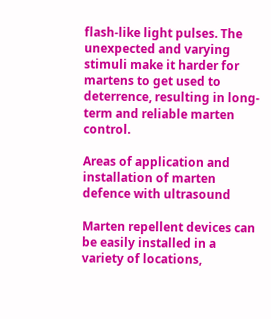flash-like light pulses. The unexpected and varying stimuli make it harder for martens to get used to deterrence, resulting in long-term and reliable marten control.

Areas of application and installation of marten defence with ultrasound

Marten repellent devices can be easily installed in a variety of locations,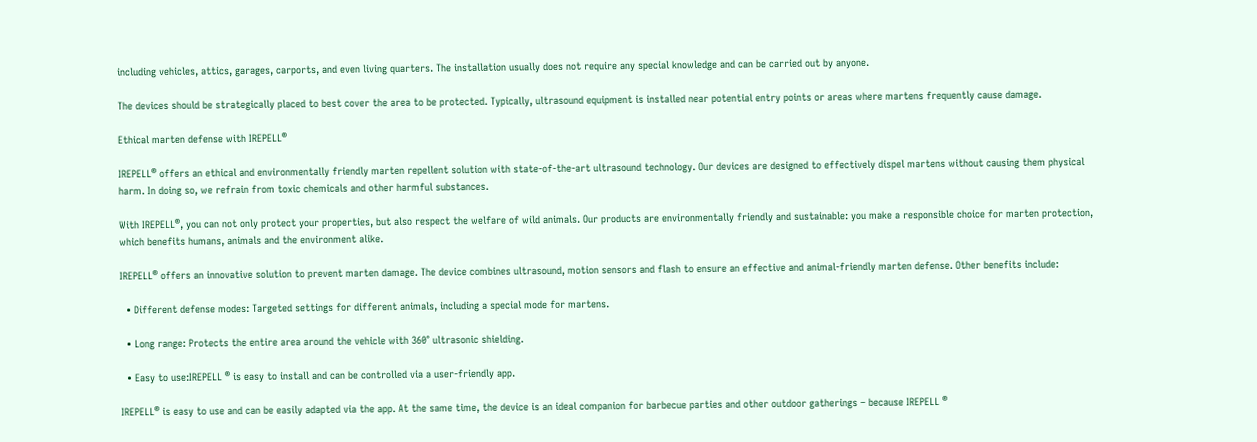including vehicles, attics, garages, carports, and even living quarters. The installation usually does not require any special knowledge and can be carried out by anyone.

The devices should be strategically placed to best cover the area to be protected. Typically, ultrasound equipment is installed near potential entry points or areas where martens frequently cause damage.

Ethical marten defense with IREPELL®

IREPELL® offers an ethical and environmentally friendly marten repellent solution with state-of-the-art ultrasound technology. Our devices are designed to effectively dispel martens without causing them physical harm. In doing so, we refrain from toxic chemicals and other harmful substances.

With IREPELL®, you can not only protect your properties, but also respect the welfare of wild animals. Our products are environmentally friendly and sustainable: you make a responsible choice for marten protection, which benefits humans, animals and the environment alike.

IREPELL® offers an innovative solution to prevent marten damage. The device combines ultrasound, motion sensors and flash to ensure an effective and animal-friendly marten defense. Other benefits include:

  • Different defense modes: Targeted settings for different animals, including a special mode for martens.

  • Long range: Protects the entire area around the vehicle with 360° ultrasonic shielding.

  • Easy to use:IREPELL ® is easy to install and can be controlled via a user-friendly app.

IREPELL® is easy to use and can be easily adapted via the app. At the same time, the device is an ideal companion for barbecue parties and other outdoor gatherings – because IREPELL ®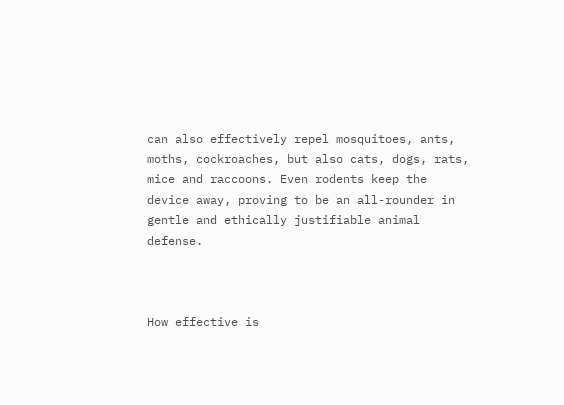can also effectively repel mosquitoes, ants, moths, cockroaches, but also cats, dogs, rats, mice and raccoons. Even rodents keep the device away, proving to be an all-rounder in gentle and ethically justifiable animal defense.



How effective is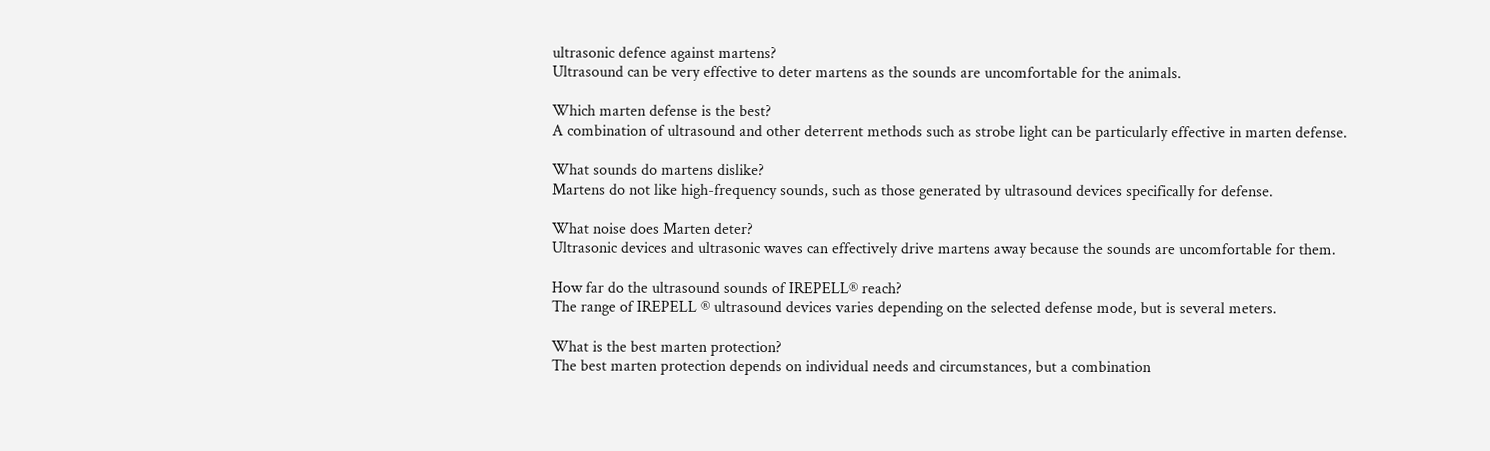ultrasonic defence against martens?
Ultrasound can be very effective to deter martens as the sounds are uncomfortable for the animals.

Which marten defense is the best?
A combination of ultrasound and other deterrent methods such as strobe light can be particularly effective in marten defense.

What sounds do martens dislike?
Martens do not like high-frequency sounds, such as those generated by ultrasound devices specifically for defense.

What noise does Marten deter?
Ultrasonic devices and ultrasonic waves can effectively drive martens away because the sounds are uncomfortable for them.

How far do the ultrasound sounds of IREPELL® reach?
The range of IREPELL ® ultrasound devices varies depending on the selected defense mode, but is several meters.

What is the best marten protection?
The best marten protection depends on individual needs and circumstances, but a combination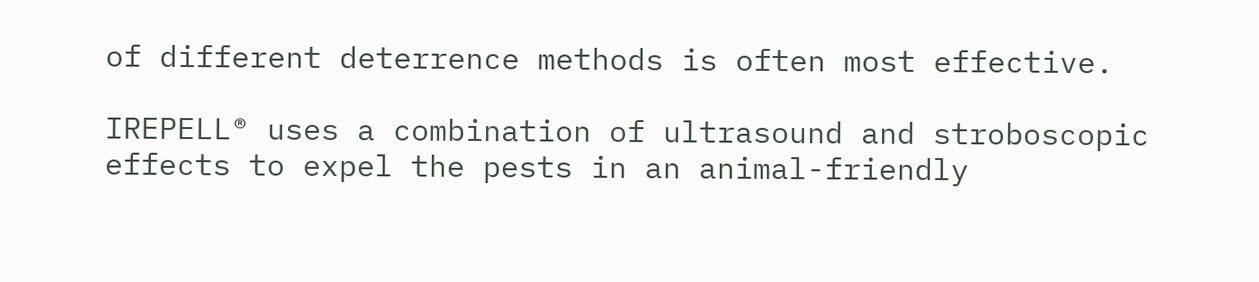of different deterrence methods is often most effective.

IREPELL® uses a combination of ultrasound and stroboscopic effects to expel the pests in an animal-friendly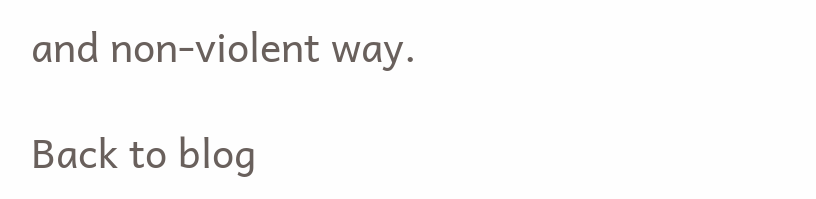and non-violent way.

Back to blog